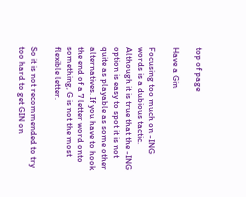top of page

Have a Gin

Focusing too much on -ING words is a dubious tactic. Although it is true that the -ING option is easy to spot it is not quite as playable as some other alternatives. If you have to hook the end of a 7 letter word onto something, G is not the most flexible letter.

So it is not recommended to try too hard to get GIN on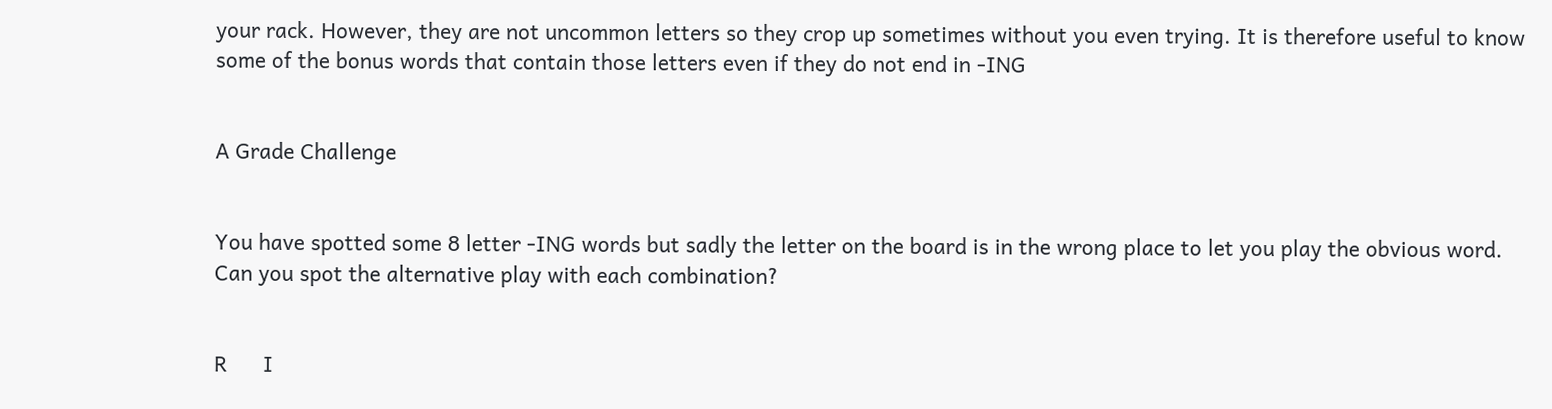your rack. However, they are not uncommon letters so they crop up sometimes without you even trying. It is therefore useful to know some of the bonus words that contain those letters even if they do not end in -ING


A Grade Challenge


You have spotted some 8 letter -ING words but sadly the letter on the board is in the wrong place to let you play the obvious word. Can you spot the alternative play with each combination?


R      I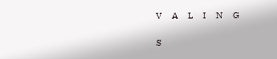V     A     L     I     N     G

S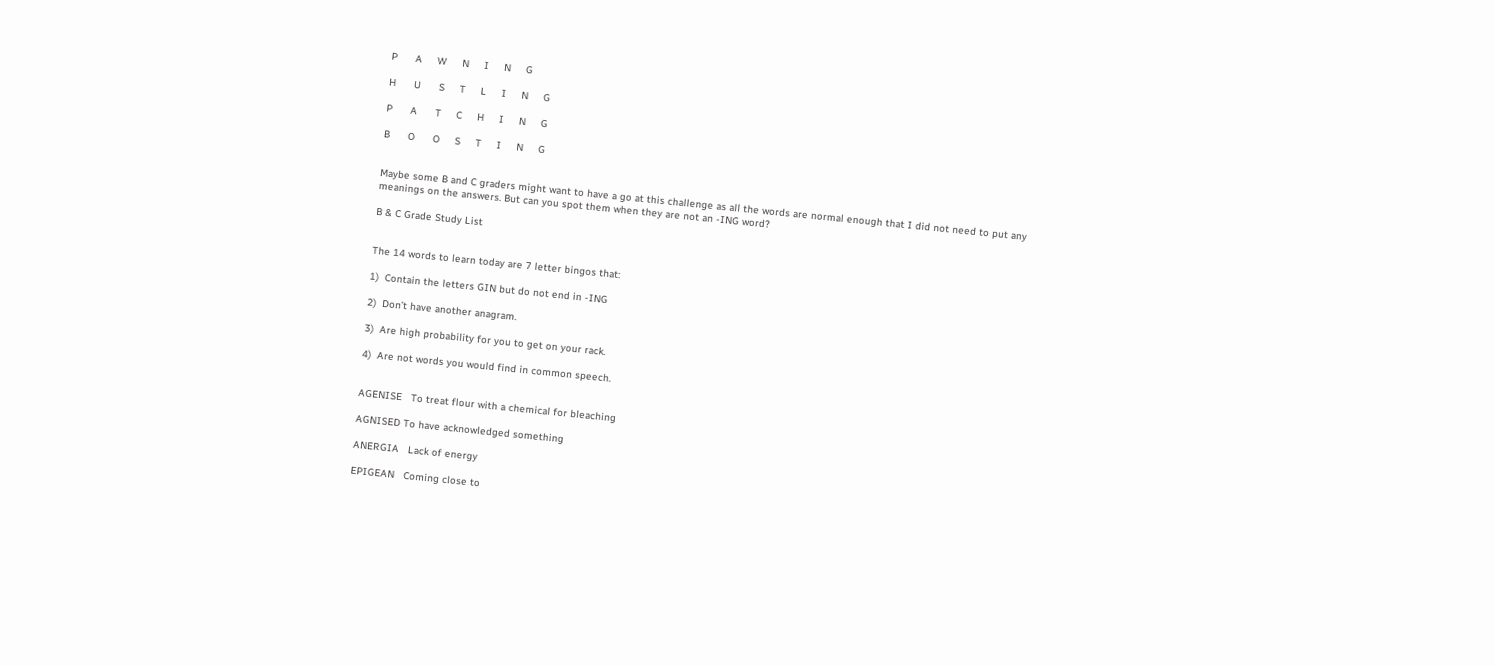P      A     W     N     I     N     G

H      U      S     T     L     I     N     G

P      A      T     C     H     I     N     G

B      O      O     S     T     I     N     G


Maybe some B and C graders might want to have a go at this challenge as all the words are normal enough that I did not need to put any meanings on the answers. But can you spot them when they are not an -ING word?

B & C Grade Study List


The 14 words to learn today are 7 letter bingos that:

1)  Contain the letters GIN but do not end in -ING

2)  Don’t have another anagram.

3)  Are high probability for you to get on your rack.

4)  Are not words you would find in common speech.


AGENISE   To treat flour with a chemical for bleaching

AGNISED To have acknowledged something

ANERGIA   Lack of energy

EPIGEAN   Coming close to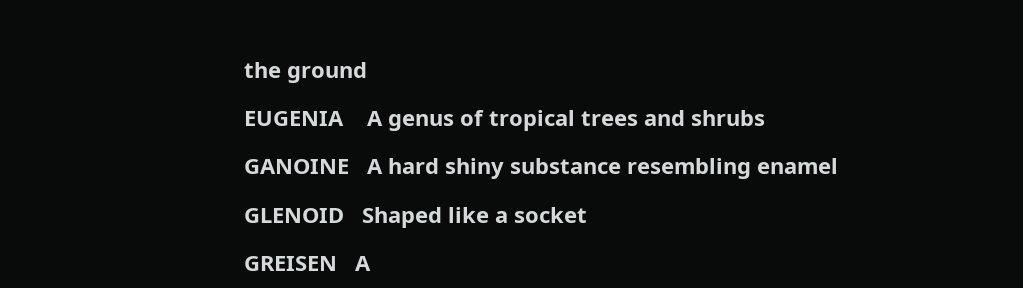the ground

EUGENIA    A genus of tropical trees and shrubs

GANOINE   A hard shiny substance resembling enamel

GLENOID   Shaped like a socket

GREISEN   A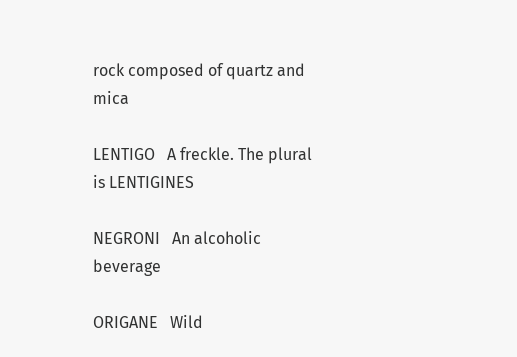rock composed of quartz and mica

LENTIGO   A freckle. The plural is LENTIGINES

NEGRONI   An alcoholic beverage

ORIGANE   Wild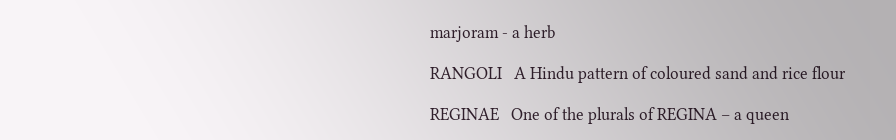marjoram - a herb

RANGOLI   A Hindu pattern of coloured sand and rice flour

REGINAE   One of the plurals of REGINA – a queen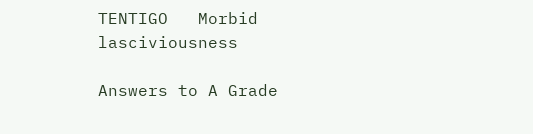TENTIGO   Morbid lasciviousness

Answers to A Grade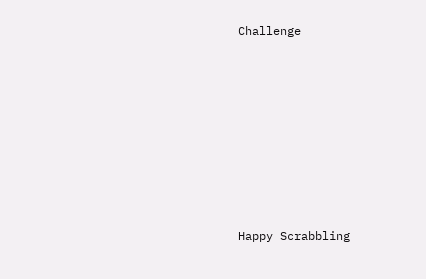Challenge








Happy Scrabbling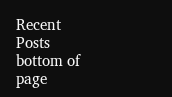Recent Posts
bottom of page